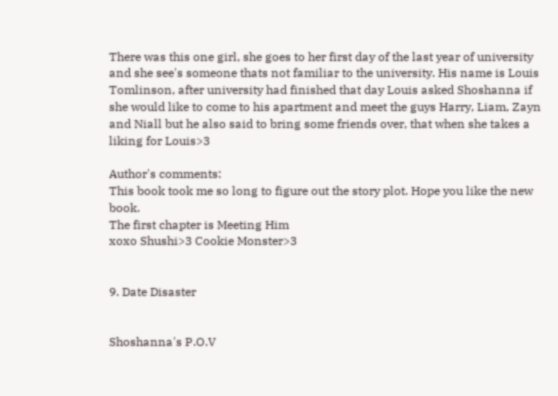There was this one girl, she goes to her first day of the last year of university and she see's someone thats not familiar to the university. His name is Louis Tomlinson, after university had finished that day Louis asked Shoshanna if she would like to come to his apartment and meet the guys Harry, Liam, Zayn and Niall but he also said to bring some friends over, that when she takes a liking for Louis>3

Author's comments:
This book took me so long to figure out the story plot. Hope you like the new book.
The first chapter is Meeting Him
xoxo Shushi>3 Cookie Monster>3


9. Date Disaster


Shoshanna's P.O.V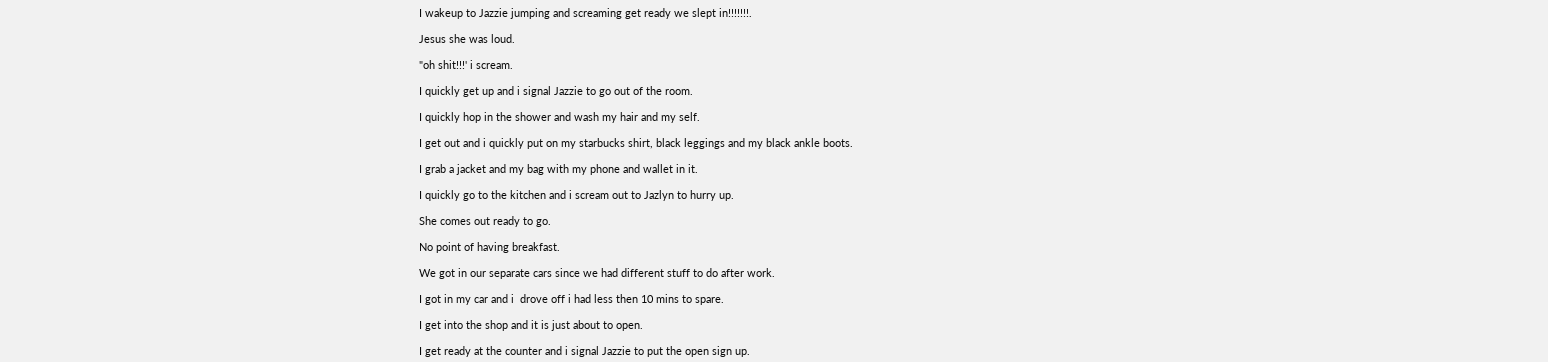I wakeup to Jazzie jumping and screaming get ready we slept in!!!!!!!.

Jesus she was loud.

"oh shit!!!' i scream.

I quickly get up and i signal Jazzie to go out of the room.

I quickly hop in the shower and wash my hair and my self.

I get out and i quickly put on my starbucks shirt, black leggings and my black ankle boots.

I grab a jacket and my bag with my phone and wallet in it.

I quickly go to the kitchen and i scream out to Jazlyn to hurry up.

She comes out ready to go.

No point of having breakfast.

We got in our separate cars since we had different stuff to do after work.

I got in my car and i  drove off i had less then 10 mins to spare.

I get into the shop and it is just about to open.

I get ready at the counter and i signal Jazzie to put the open sign up.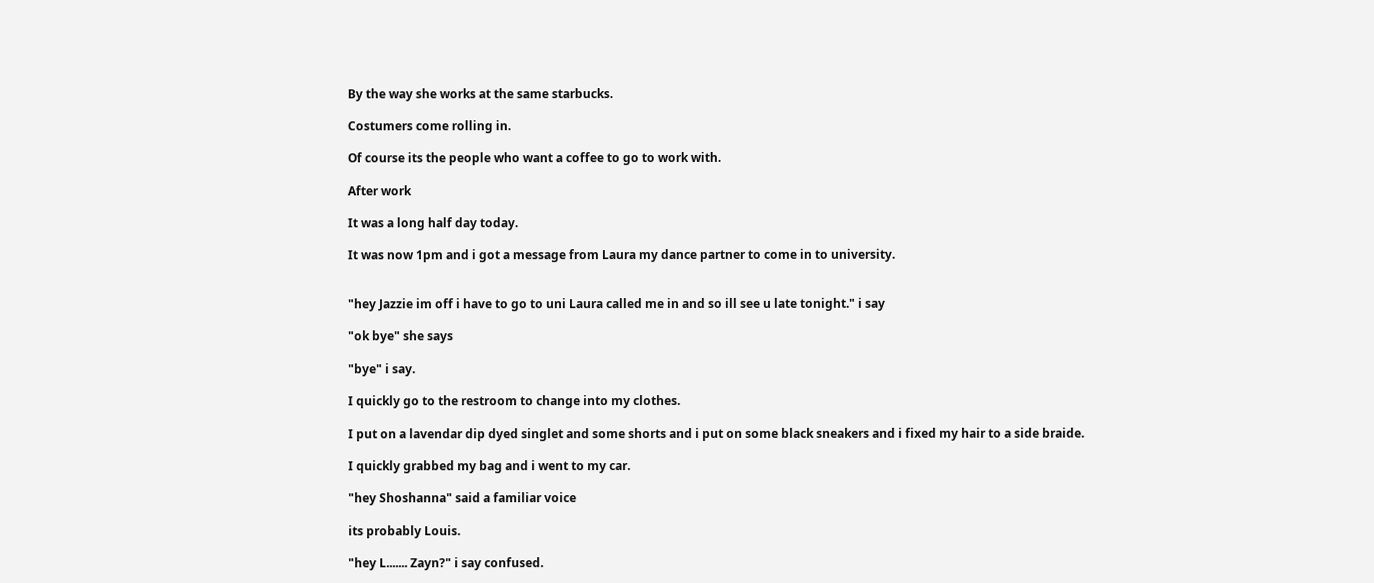By the way she works at the same starbucks.

Costumers come rolling in.

Of course its the people who want a coffee to go to work with.

After work

It was a long half day today.

It was now 1pm and i got a message from Laura my dance partner to come in to university.


"hey Jazzie im off i have to go to uni Laura called me in and so ill see u late tonight." i say

"ok bye" she says

"bye" i say.

I quickly go to the restroom to change into my clothes.

I put on a lavendar dip dyed singlet and some shorts and i put on some black sneakers and i fixed my hair to a side braide.

I quickly grabbed my bag and i went to my car.

"hey Shoshanna" said a familiar voice

its probably Louis.

"hey L....... Zayn?" i say confused.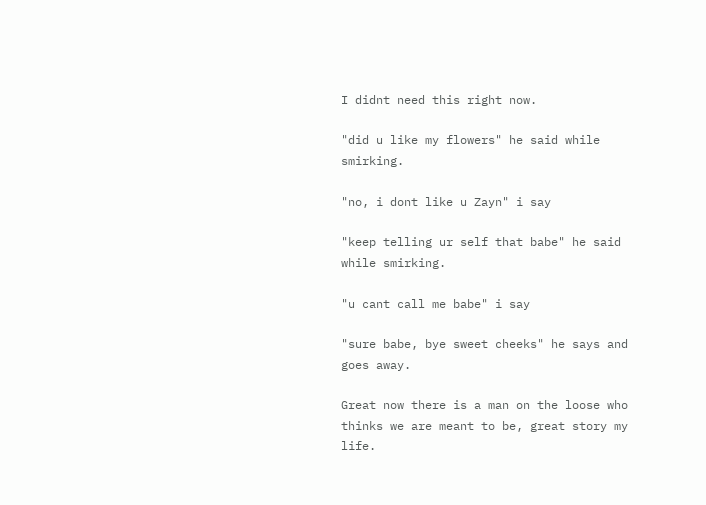I didnt need this right now.

"did u like my flowers" he said while smirking.

"no, i dont like u Zayn" i say

"keep telling ur self that babe" he said while smirking.

"u cant call me babe" i say

"sure babe, bye sweet cheeks" he says and goes away.

Great now there is a man on the loose who thinks we are meant to be, great story my life.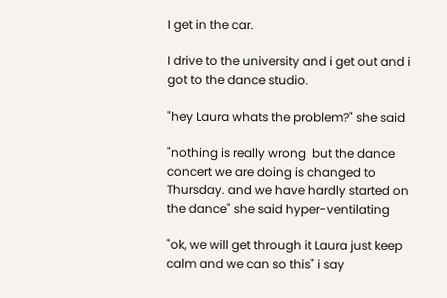I get in the car.

I drive to the university and i get out and i got to the dance studio.

"hey Laura whats the problem?" she said

"nothing is really wrong  but the dance concert we are doing is changed to Thursday. and we have hardly started on the dance" she said hyper-ventilating

"ok, we will get through it Laura just keep calm and we can so this" i say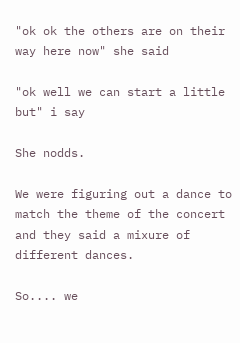"ok ok the others are on their way here now" she said

"ok well we can start a little but" i say

She nodds.

We were figuring out a dance to match the theme of the concert and they said a mixure of different dances.

So.... we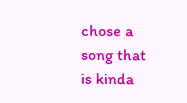chose a song that is kinda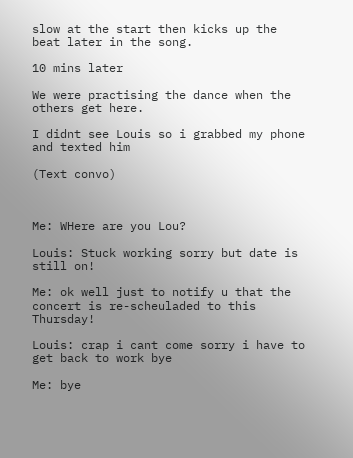slow at the start then kicks up the beat later in the song.

10 mins later

We were practising the dance when the others get here.

I didnt see Louis so i grabbed my phone and texted him

(Text convo)



Me: WHere are you Lou?

Louis: Stuck working sorry but date is still on!

Me: ok well just to notify u that the concert is re-scheuladed to this Thursday!

Louis: crap i cant come sorry i have to get back to work bye

Me: bye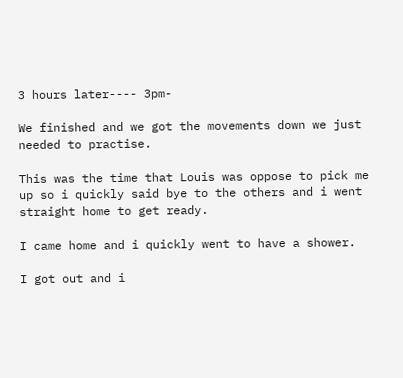3 hours later---- 3pm-

We finished and we got the movements down we just needed to practise.

This was the time that Louis was oppose to pick me up so i quickly said bye to the others and i went straight home to get ready.

I came home and i quickly went to have a shower.

I got out and i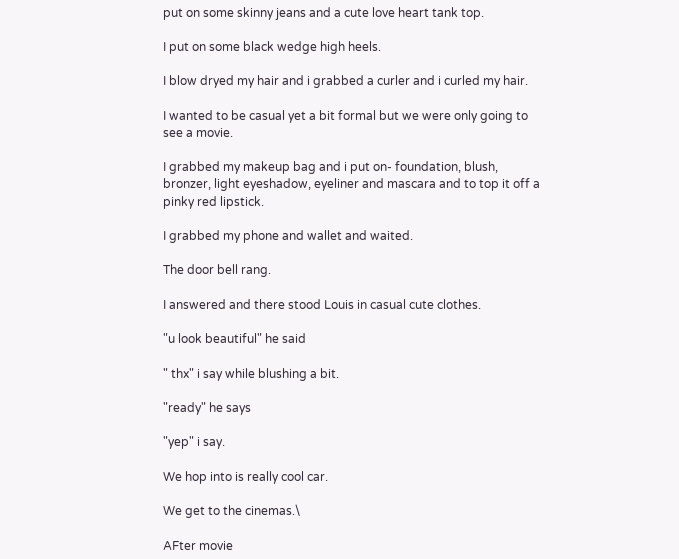put on some skinny jeans and a cute love heart tank top.

I put on some black wedge high heels.

I blow dryed my hair and i grabbed a curler and i curled my hair.

I wanted to be casual yet a bit formal but we were only going to see a movie.

I grabbed my makeup bag and i put on- foundation, blush, bronzer, light eyeshadow, eyeliner and mascara and to top it off a pinky red lipstick.

I grabbed my phone and wallet and waited.

The door bell rang.

I answered and there stood Louis in casual cute clothes.

"u look beautiful" he said

" thx" i say while blushing a bit.

"ready" he says

"yep" i say.

We hop into is really cool car.

We get to the cinemas.\

AFter movie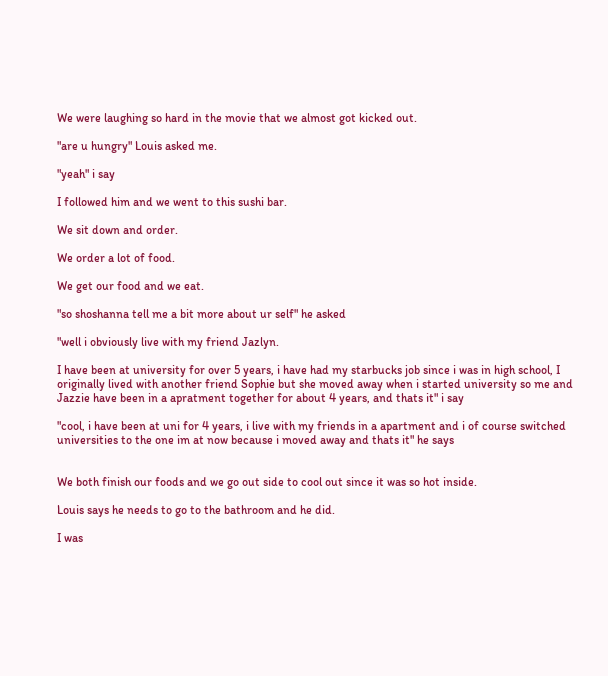We were laughing so hard in the movie that we almost got kicked out.

"are u hungry" Louis asked me.

"yeah" i say

I followed him and we went to this sushi bar.

We sit down and order.

We order a lot of food.

We get our food and we eat.

"so shoshanna tell me a bit more about ur self" he asked

"well i obviously live with my friend Jazlyn.

I have been at university for over 5 years, i have had my starbucks job since i was in high school, I originally lived with another friend Sophie but she moved away when i started university so me and Jazzie have been in a apratment together for about 4 years, and thats it" i say

"cool, i have been at uni for 4 years, i live with my friends in a apartment and i of course switched universities to the one im at now because i moved away and thats it" he says


We both finish our foods and we go out side to cool out since it was so hot inside.

Louis says he needs to go to the bathroom and he did.

I was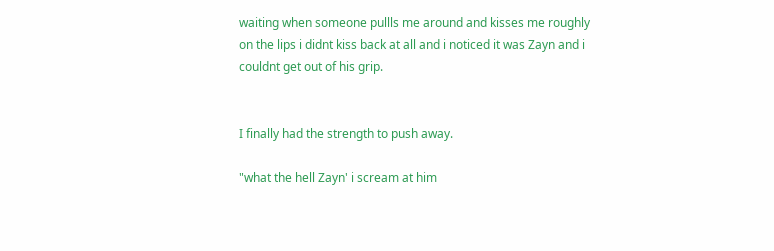waiting when someone pullls me around and kisses me roughly on the lips i didnt kiss back at all and i noticed it was Zayn and i couldnt get out of his grip.


I finally had the strength to push away.

"what the hell Zayn' i scream at him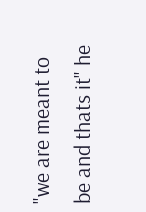"we are meant to be and thats it" he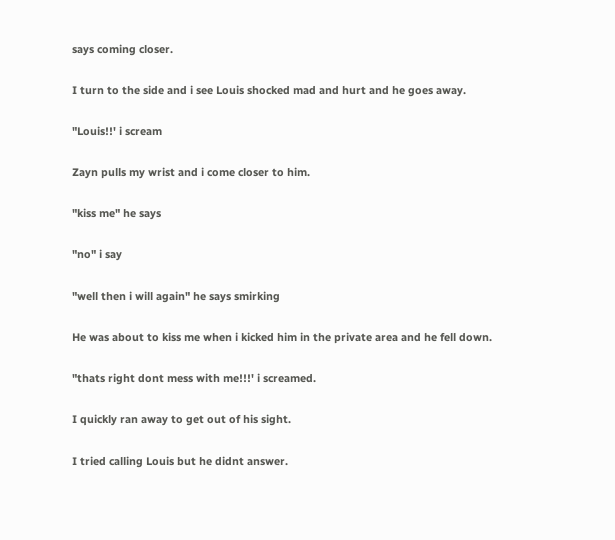says coming closer.

I turn to the side and i see Louis shocked mad and hurt and he goes away.

"Louis!!' i scream

Zayn pulls my wrist and i come closer to him.

"kiss me" he says

"no" i say

"well then i will again" he says smirking

He was about to kiss me when i kicked him in the private area and he fell down.

"thats right dont mess with me!!!' i screamed.

I quickly ran away to get out of his sight.

I tried calling Louis but he didnt answer.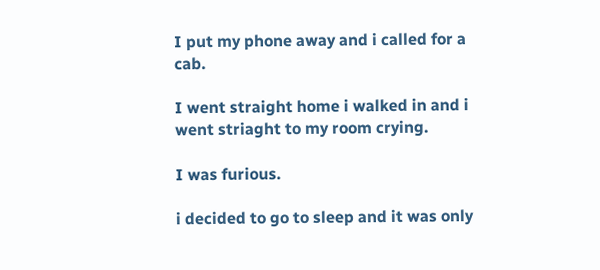I put my phone away and i called for a cab.

I went straight home i walked in and i went striaght to my room crying.

I was furious.

i decided to go to sleep and it was only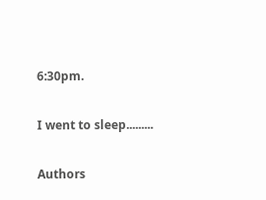6:30pm.

I went to sleep.........

Authors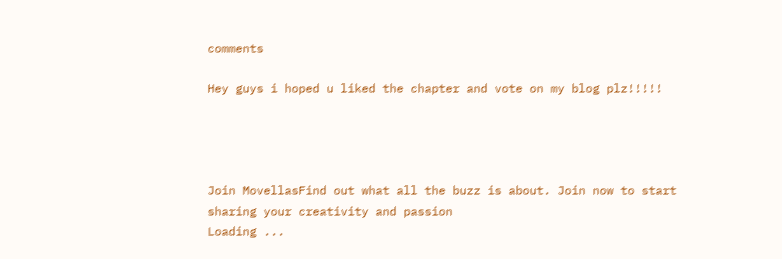comments

Hey guys i hoped u liked the chapter and vote on my blog plz!!!!!




Join MovellasFind out what all the buzz is about. Join now to start sharing your creativity and passion
Loading ...